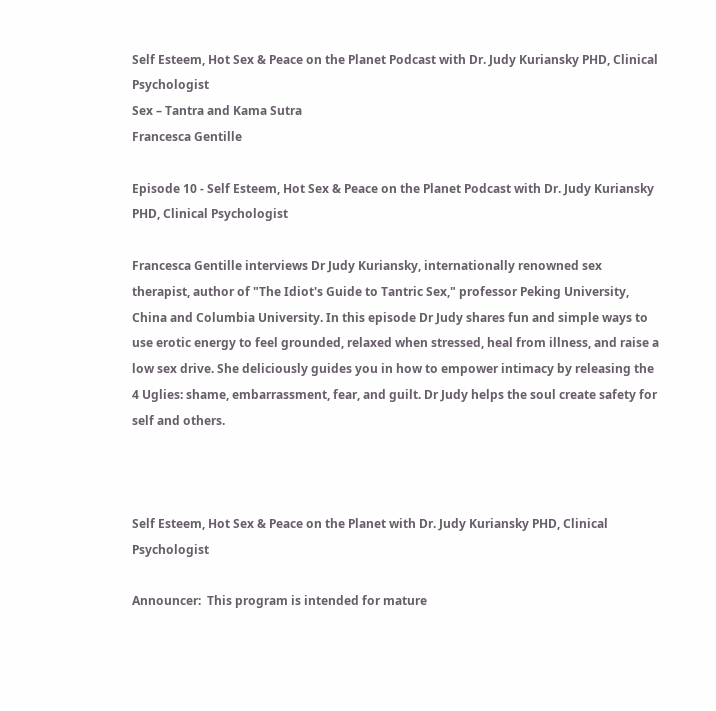Self Esteem, Hot Sex & Peace on the Planet Podcast with Dr. Judy Kuriansky PHD, Clinical Psychologist
Sex – Tantra and Kama Sutra
Francesca Gentille

Episode 10 - Self Esteem, Hot Sex & Peace on the Planet Podcast with Dr. Judy Kuriansky PHD, Clinical Psychologist

Francesca Gentille interviews Dr Judy Kuriansky, internationally renowned sex therapist, author of "The Idiot's Guide to Tantric Sex," professor Peking University, China and Columbia University. In this episode Dr Judy shares fun and simple ways to use erotic energy to feel grounded, relaxed when stressed, heal from illness, and raise a low sex drive. She deliciously guides you in how to empower intimacy by releasing the 4 Uglies: shame, embarrassment, fear, and guilt. Dr Judy helps the soul create safety for self and others.



Self Esteem, Hot Sex & Peace on the Planet with Dr. Judy Kuriansky PHD, Clinical Psychologist

Announcer:  This program is intended for mature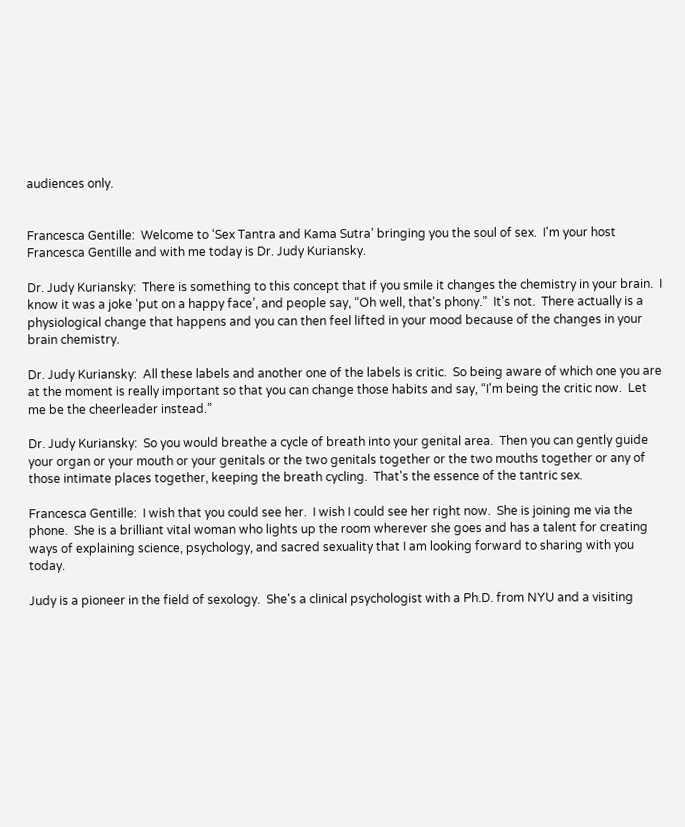audiences only.


Francesca Gentille:  Welcome to ‘Sex Tantra and Kama Sutra’ bringing you the soul of sex.  I'm your host Francesca Gentille and with me today is Dr. Judy Kuriansky.

Dr. Judy Kuriansky:  There is something to this concept that if you smile it changes the chemistry in your brain.  I know it was a joke ‘put on a happy face’, and people say, “Oh well, that's phony.”  It's not.  There actually is a physiological change that happens and you can then feel lifted in your mood because of the changes in your brain chemistry.

Dr. Judy Kuriansky:  All these labels and another one of the labels is critic.  So being aware of which one you are at the moment is really important so that you can change those habits and say, “I'm being the critic now.  Let me be the cheerleader instead.”

Dr. Judy Kuriansky:  So you would breathe a cycle of breath into your genital area.  Then you can gently guide your organ or your mouth or your genitals or the two genitals together or the two mouths together or any of those intimate places together, keeping the breath cycling.  That's the essence of the tantric sex.

Francesca Gentille:  I wish that you could see her.  I wish I could see her right now.  She is joining me via the phone.  She is a brilliant vital woman who lights up the room wherever she goes and has a talent for creating ways of explaining science, psychology, and sacred sexuality that I am looking forward to sharing with you today.

Judy is a pioneer in the field of sexology.  She's a clinical psychologist with a Ph.D. from NYU and a visiting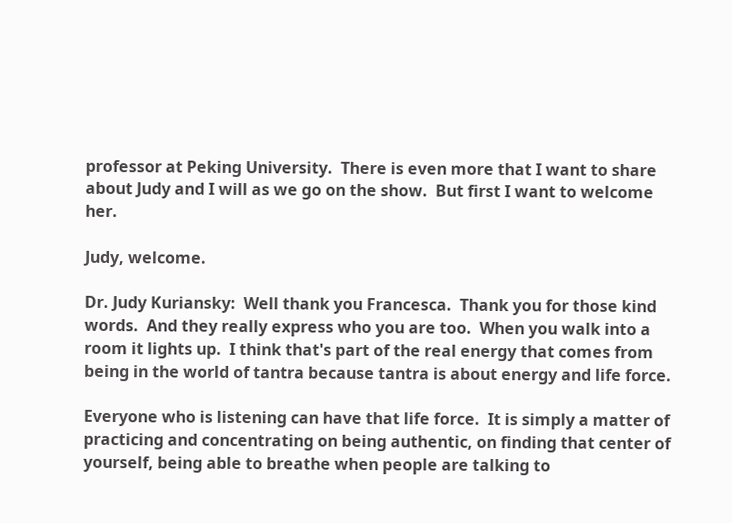professor at Peking University.  There is even more that I want to share about Judy and I will as we go on the show.  But first I want to welcome her.

Judy, welcome.

Dr. Judy Kuriansky:  Well thank you Francesca.  Thank you for those kind words.  And they really express who you are too.  When you walk into a room it lights up.  I think that's part of the real energy that comes from being in the world of tantra because tantra is about energy and life force.

Everyone who is listening can have that life force.  It is simply a matter of practicing and concentrating on being authentic, on finding that center of yourself, being able to breathe when people are talking to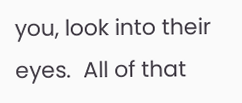you, look into their eyes.  All of that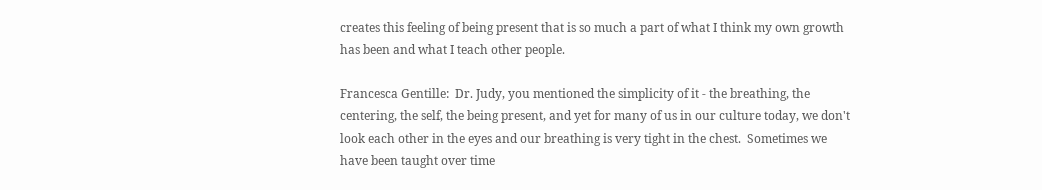creates this feeling of being present that is so much a part of what I think my own growth has been and what I teach other people.

Francesca Gentille:  Dr. Judy, you mentioned the simplicity of it - the breathing, the centering, the self, the being present, and yet for many of us in our culture today, we don't look each other in the eyes and our breathing is very tight in the chest.  Sometimes we have been taught over time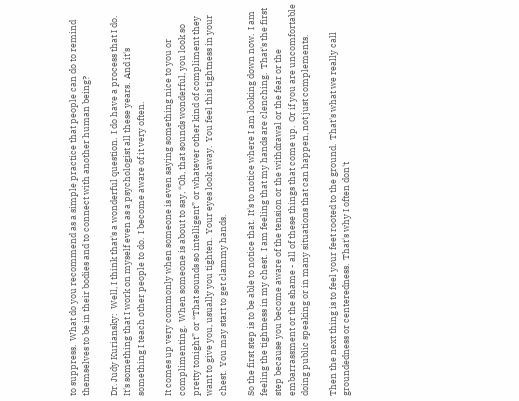to suppress.  What do you recommend as a simple practice that people can do to remind themselves to be in their bodies and to connect with another human being?

Dr. Judy Kuriansky:  Well, I think that's a wonderful question.  I do have a process that I do.  It's something that I work on myself even as a psychologist all these years.  And it's something I teach other people to do.  I become aware of it very often.

It comes up very commonly when someone is even saying something nice to you or complimenting.  When someone is about to say, “Oh, that sounds wonderful, you look so pretty tonight” or “That sounds so intelligent” or whatever other kind of compliment they want to give you, usually you tighten.  Your eyes look away.  You feel this tightness in your chest.  You may start to get clammy hands.

So the first step is to be able to notice that.  It's to notice where I am looking down now.  I am feeling the tightness in my chest.  I am feeling that my hands are clenching.  That's the first step because you become aware of the tension or the withdrawal or the fear or the embarrassment or the shame - all of these things that come up.  Or if you are uncomfortable doing public speaking or in many situations that can happen, not just complements.

Then the next thing is to feel your feet rooted to the ground.  That's what we really call groundedness or centeredness.  That's why I often don't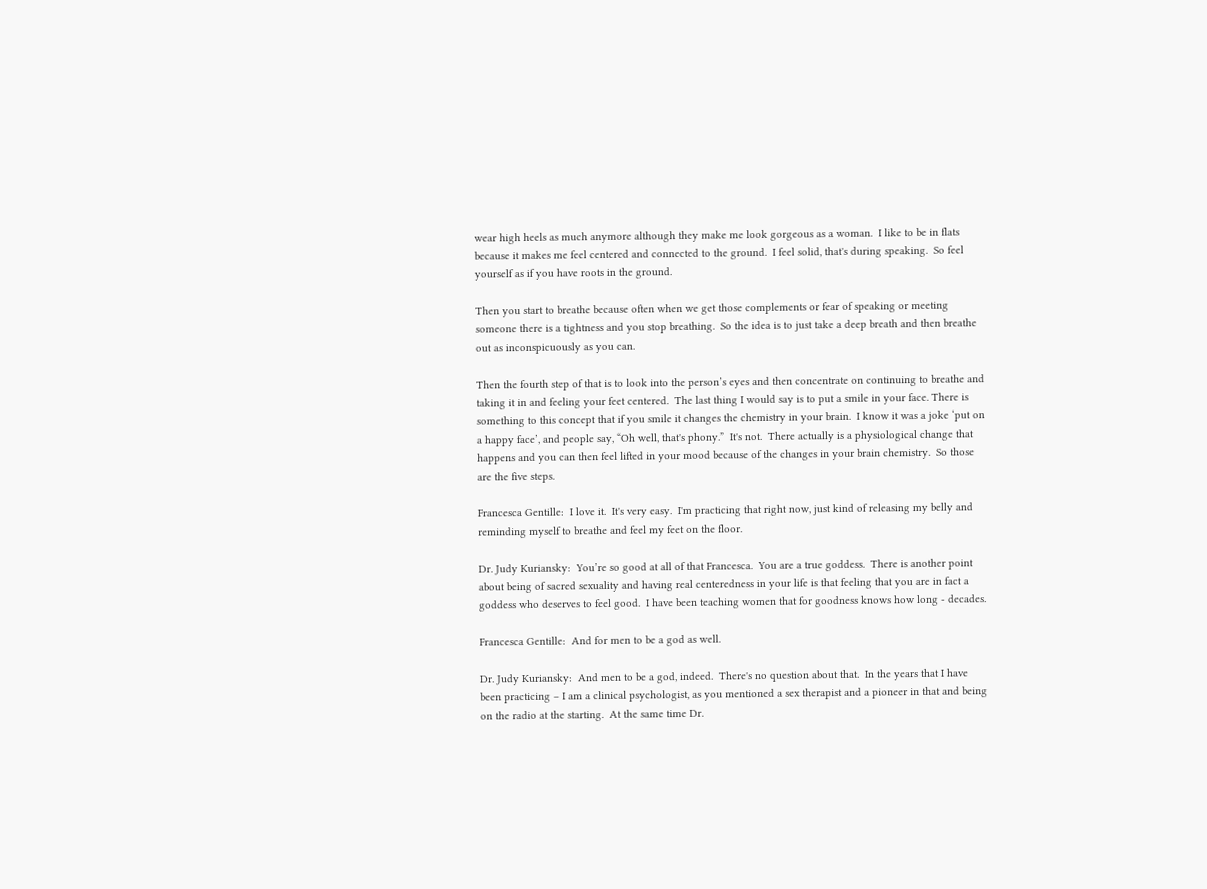wear high heels as much anymore although they make me look gorgeous as a woman.  I like to be in flats because it makes me feel centered and connected to the ground.  I feel solid, that's during speaking.  So feel yourself as if you have roots in the ground.

Then you start to breathe because often when we get those complements or fear of speaking or meeting someone there is a tightness and you stop breathing.  So the idea is to just take a deep breath and then breathe out as inconspicuously as you can.

Then the fourth step of that is to look into the person’s eyes and then concentrate on continuing to breathe and taking it in and feeling your feet centered.  The last thing I would say is to put a smile in your face. There is something to this concept that if you smile it changes the chemistry in your brain.  I know it was a joke ‘put on a happy face’, and people say, “Oh well, that's phony.”  It's not.  There actually is a physiological change that happens and you can then feel lifted in your mood because of the changes in your brain chemistry.  So those are the five steps.

Francesca Gentille:  I love it.  It's very easy.  I'm practicing that right now, just kind of releasing my belly and reminding myself to breathe and feel my feet on the floor.

Dr. Judy Kuriansky:  You’re so good at all of that Francesca.  You are a true goddess.  There is another point about being of sacred sexuality and having real centeredness in your life is that feeling that you are in fact a goddess who deserves to feel good.  I have been teaching women that for goodness knows how long - decades.

Francesca Gentille:  And for men to be a god as well.

Dr. Judy Kuriansky:  And men to be a god, indeed.  There's no question about that.  In the years that I have been practicing – I am a clinical psychologist, as you mentioned a sex therapist and a pioneer in that and being on the radio at the starting.  At the same time Dr.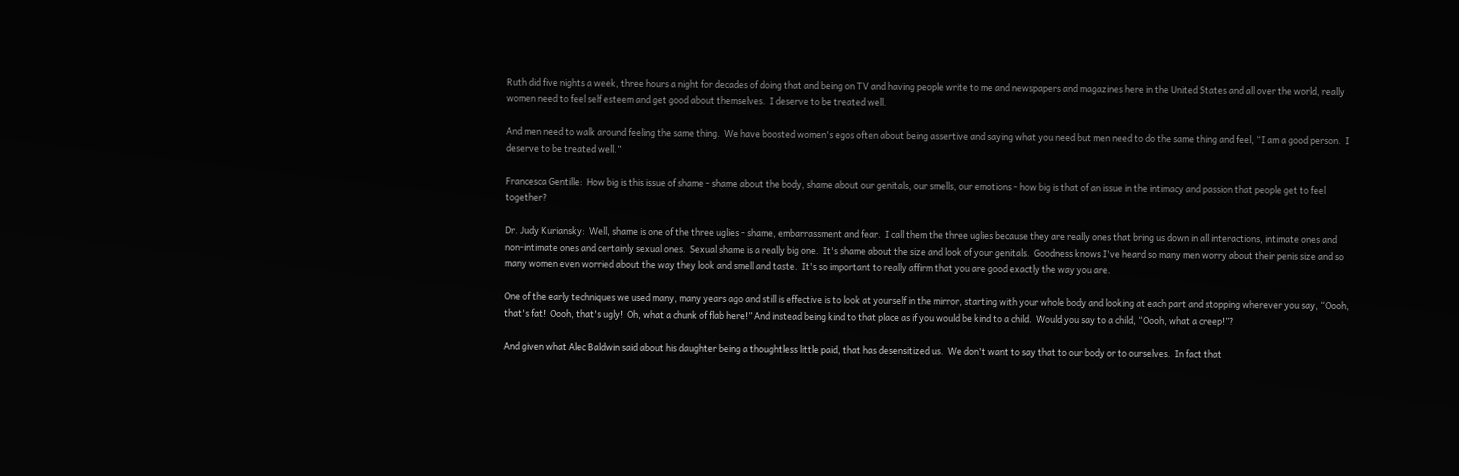Ruth did five nights a week, three hours a night for decades of doing that and being on TV and having people write to me and newspapers and magazines here in the United States and all over the world, really women need to feel self esteem and get good about themselves.  I deserve to be treated well.

And men need to walk around feeling the same thing.  We have boosted women's egos often about being assertive and saying what you need but men need to do the same thing and feel, “I am a good person.  I deserve to be treated well.”

Francesca Gentille:  How big is this issue of shame - shame about the body, shame about our genitals, our smells, our emotions - how big is that of an issue in the intimacy and passion that people get to feel together?

Dr. Judy Kuriansky:  Well, shame is one of the three uglies - shame, embarrassment and fear.  I call them the three uglies because they are really ones that bring us down in all interactions, intimate ones and non-intimate ones and certainly sexual ones.  Sexual shame is a really big one.  It's shame about the size and look of your genitals.  Goodness knows I've heard so many men worry about their penis size and so many women even worried about the way they look and smell and taste.  It's so important to really affirm that you are good exactly the way you are.

One of the early techniques we used many, many years ago and still is effective is to look at yourself in the mirror, starting with your whole body and looking at each part and stopping wherever you say, “Oooh, that's fat!  Oooh, that's ugly!  Oh, what a chunk of flab here!” And instead being kind to that place as if you would be kind to a child.  Would you say to a child, “Oooh, what a creep!”?

And given what Alec Baldwin said about his daughter being a thoughtless little paid, that has desensitized us.  We don't want to say that to our body or to ourselves.  In fact that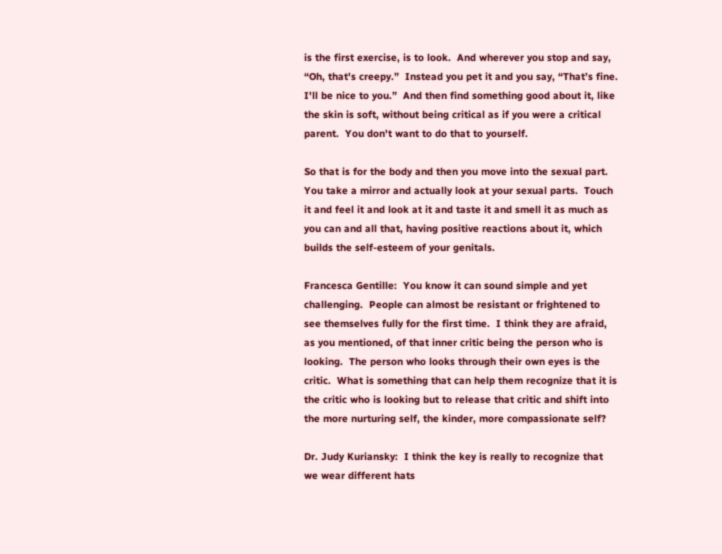is the first exercise, is to look.  And wherever you stop and say, “Oh, that's creepy.”  Instead you pet it and you say, “That’s fine.  I'll be nice to you.”  And then find something good about it, like the skin is soft, without being critical as if you were a critical parent.  You don't want to do that to yourself.

So that is for the body and then you move into the sexual part.  You take a mirror and actually look at your sexual parts.  Touch it and feel it and look at it and taste it and smell it as much as you can and all that, having positive reactions about it, which builds the self-esteem of your genitals.

Francesca Gentille:  You know it can sound simple and yet challenging.  People can almost be resistant or frightened to see themselves fully for the first time.  I think they are afraid, as you mentioned, of that inner critic being the person who is looking.  The person who looks through their own eyes is the critic.  What is something that can help them recognize that it is the critic who is looking but to release that critic and shift into the more nurturing self, the kinder, more compassionate self?

Dr. Judy Kuriansky:  I think the key is really to recognize that we wear different hats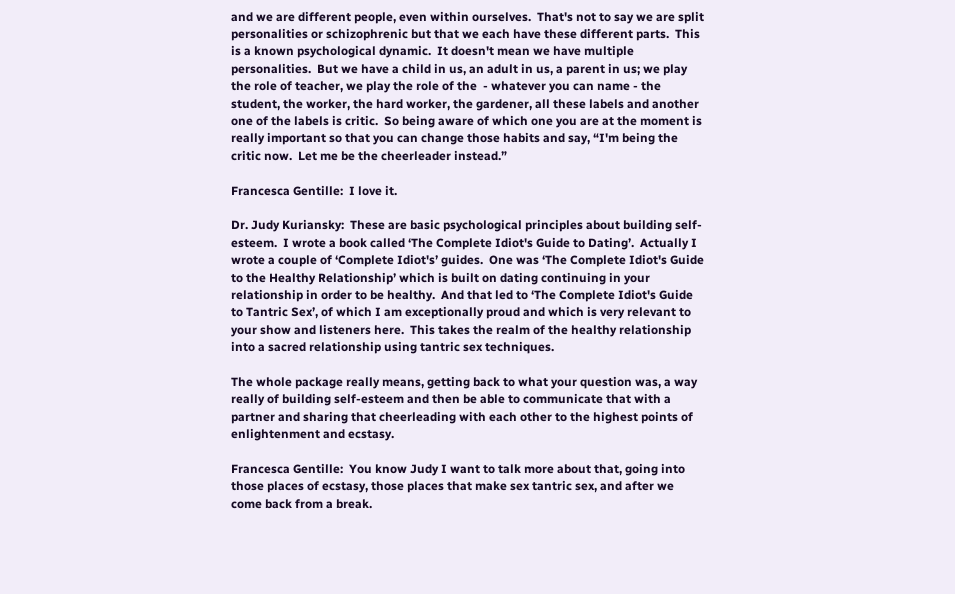and we are different people, even within ourselves.  That's not to say we are split personalities or schizophrenic but that we each have these different parts.  This is a known psychological dynamic.  It doesn't mean we have multiple personalities.  But we have a child in us, an adult in us, a parent in us; we play the role of teacher, we play the role of the  - whatever you can name - the student, the worker, the hard worker, the gardener, all these labels and another one of the labels is critic.  So being aware of which one you are at the moment is really important so that you can change those habits and say, “I'm being the critic now.  Let me be the cheerleader instead.”

Francesca Gentille:  I love it.

Dr. Judy Kuriansky:  These are basic psychological principles about building self-esteem.  I wrote a book called ‘The Complete Idiot's Guide to Dating’.  Actually I wrote a couple of ‘Complete Idiot's’ guides.  One was ‘The Complete Idiot's Guide to the Healthy Relationship’ which is built on dating continuing in your relationship in order to be healthy.  And that led to ‘The Complete Idiot's Guide to Tantric Sex’, of which I am exceptionally proud and which is very relevant to your show and listeners here.  This takes the realm of the healthy relationship into a sacred relationship using tantric sex techniques.

The whole package really means, getting back to what your question was, a way really of building self-esteem and then be able to communicate that with a partner and sharing that cheerleading with each other to the highest points of enlightenment and ecstasy.

Francesca Gentille:  You know Judy I want to talk more about that, going into those places of ecstasy, those places that make sex tantric sex, and after we come back from a break.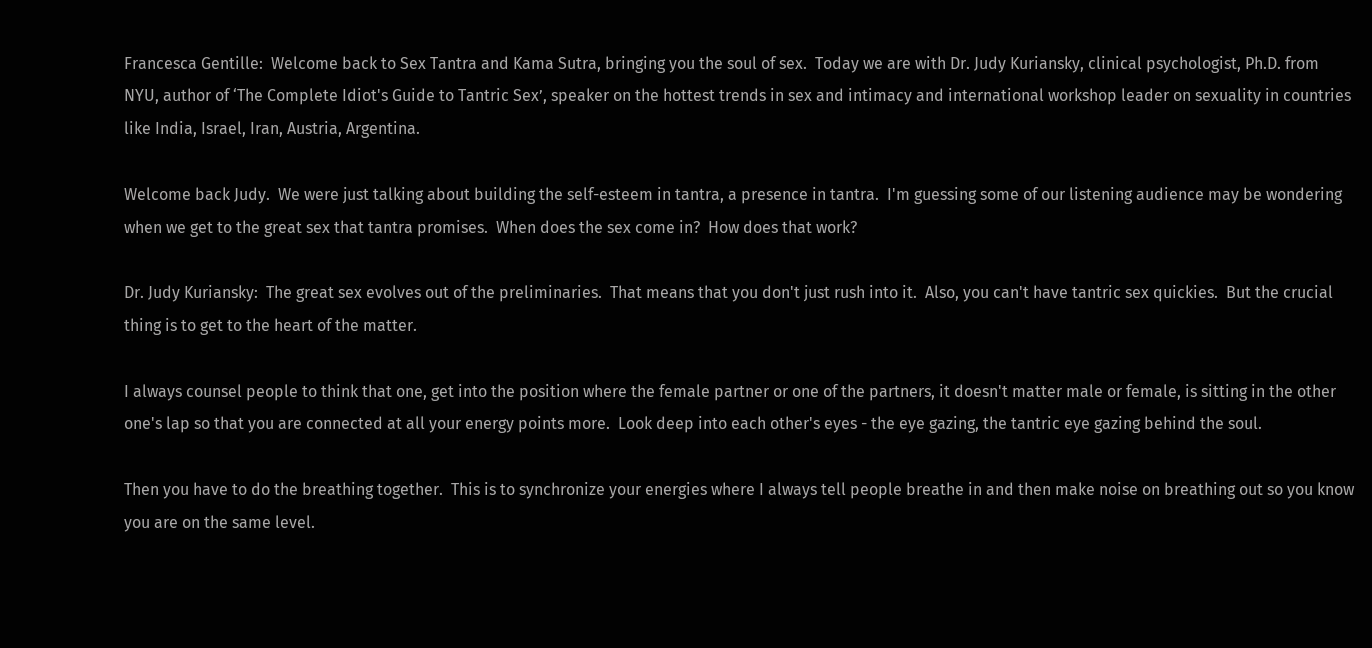Francesca Gentille:  Welcome back to Sex Tantra and Kama Sutra, bringing you the soul of sex.  Today we are with Dr. Judy Kuriansky, clinical psychologist, Ph.D. from NYU, author of ‘The Complete Idiot's Guide to Tantric Sex’, speaker on the hottest trends in sex and intimacy and international workshop leader on sexuality in countries like India, Israel, Iran, Austria, Argentina.

Welcome back Judy.  We were just talking about building the self-esteem in tantra, a presence in tantra.  I'm guessing some of our listening audience may be wondering when we get to the great sex that tantra promises.  When does the sex come in?  How does that work?

Dr. Judy Kuriansky:  The great sex evolves out of the preliminaries.  That means that you don't just rush into it.  Also, you can't have tantric sex quickies.  But the crucial thing is to get to the heart of the matter.

I always counsel people to think that one, get into the position where the female partner or one of the partners, it doesn't matter male or female, is sitting in the other one's lap so that you are connected at all your energy points more.  Look deep into each other's eyes - the eye gazing, the tantric eye gazing behind the soul.

Then you have to do the breathing together.  This is to synchronize your energies where I always tell people breathe in and then make noise on breathing out so you know you are on the same level.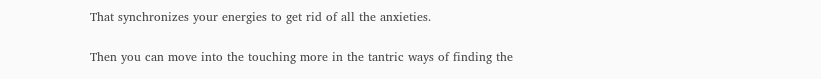That synchronizes your energies to get rid of all the anxieties.

Then you can move into the touching more in the tantric ways of finding the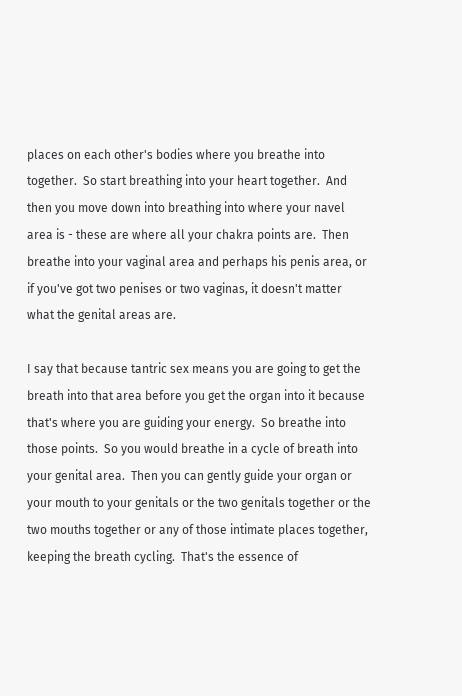places on each other's bodies where you breathe into together.  So start breathing into your heart together.  And then you move down into breathing into where your navel area is - these are where all your chakra points are.  Then breathe into your vaginal area and perhaps his penis area, or if you've got two penises or two vaginas, it doesn't matter what the genital areas are.

I say that because tantric sex means you are going to get the breath into that area before you get the organ into it because that's where you are guiding your energy.  So breathe into those points.  So you would breathe in a cycle of breath into your genital area.  Then you can gently guide your organ or your mouth to your genitals or the two genitals together or the two mouths together or any of those intimate places together, keeping the breath cycling.  That's the essence of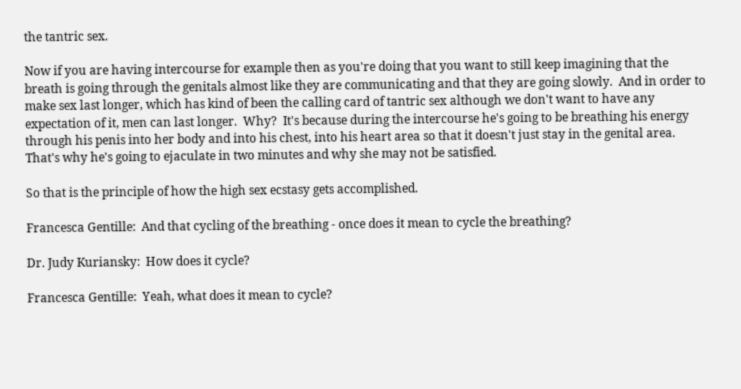the tantric sex.

Now if you are having intercourse for example then as you're doing that you want to still keep imagining that the breath is going through the genitals almost like they are communicating and that they are going slowly.  And in order to make sex last longer, which has kind of been the calling card of tantric sex although we don't want to have any expectation of it, men can last longer.  Why?  It's because during the intercourse he's going to be breathing his energy through his penis into her body and into his chest, into his heart area so that it doesn't just stay in the genital area.  That's why he's going to ejaculate in two minutes and why she may not be satisfied.

So that is the principle of how the high sex ecstasy gets accomplished.

Francesca Gentille:  And that cycling of the breathing - once does it mean to cycle the breathing?

Dr. Judy Kuriansky:  How does it cycle?

Francesca Gentille:  Yeah, what does it mean to cycle?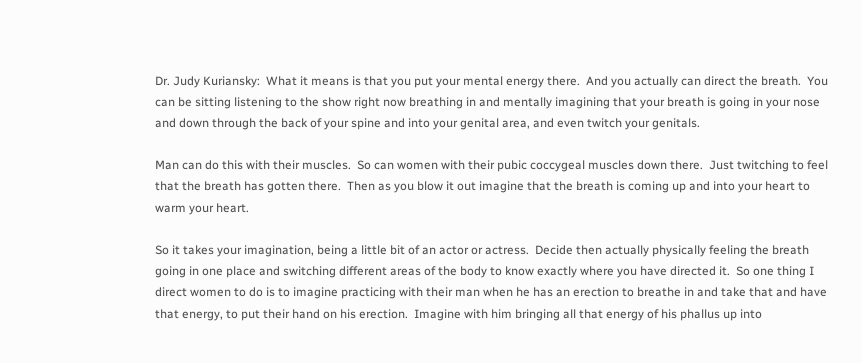Dr. Judy Kuriansky:  What it means is that you put your mental energy there.  And you actually can direct the breath.  You can be sitting listening to the show right now breathing in and mentally imagining that your breath is going in your nose and down through the back of your spine and into your genital area, and even twitch your genitals.

Man can do this with their muscles.  So can women with their pubic coccygeal muscles down there.  Just twitching to feel that the breath has gotten there.  Then as you blow it out imagine that the breath is coming up and into your heart to warm your heart.

So it takes your imagination, being a little bit of an actor or actress.  Decide then actually physically feeling the breath going in one place and switching different areas of the body to know exactly where you have directed it.  So one thing I direct women to do is to imagine practicing with their man when he has an erection to breathe in and take that and have that energy, to put their hand on his erection.  Imagine with him bringing all that energy of his phallus up into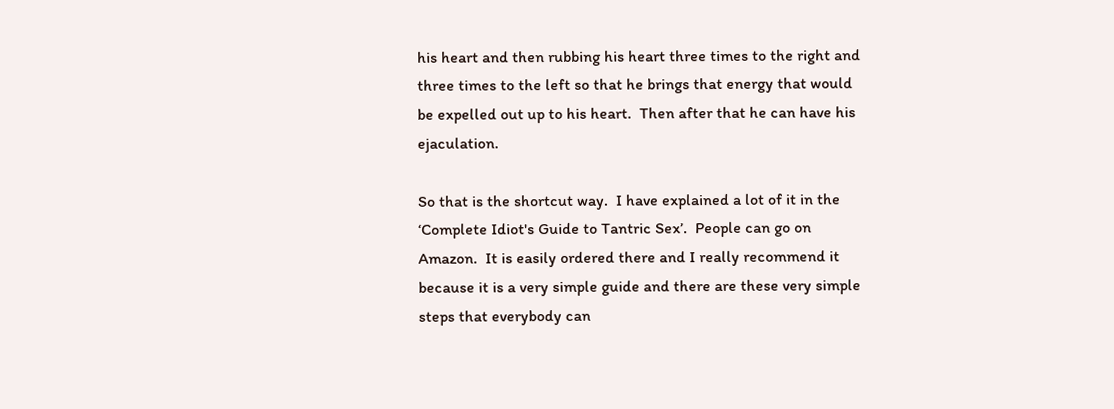his heart and then rubbing his heart three times to the right and three times to the left so that he brings that energy that would be expelled out up to his heart.  Then after that he can have his ejaculation.

So that is the shortcut way.  I have explained a lot of it in the ‘Complete Idiot's Guide to Tantric Sex’.  People can go on Amazon.  It is easily ordered there and I really recommend it because it is a very simple guide and there are these very simple steps that everybody can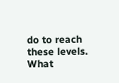do to reach these levels.  What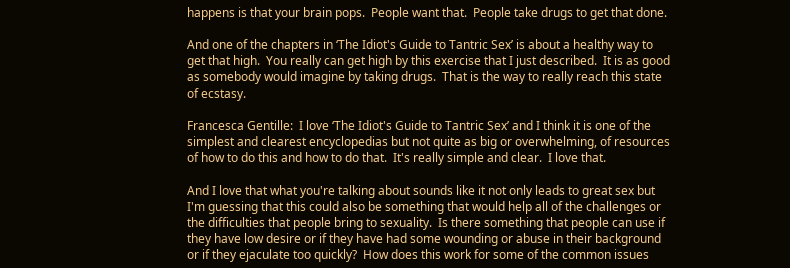happens is that your brain pops.  People want that.  People take drugs to get that done.

And one of the chapters in ‘The Idiot's Guide to Tantric Sex’ is about a healthy way to get that high.  You really can get high by this exercise that I just described.  It is as good as somebody would imagine by taking drugs.  That is the way to really reach this state of ecstasy.

Francesca Gentille:  I love ‘The Idiot's Guide to Tantric Sex’ and I think it is one of the simplest and clearest encyclopedias but not quite as big or overwhelming, of resources of how to do this and how to do that.  It's really simple and clear.  I love that.

And I love that what you're talking about sounds like it not only leads to great sex but I'm guessing that this could also be something that would help all of the challenges or the difficulties that people bring to sexuality.  Is there something that people can use if they have low desire or if they have had some wounding or abuse in their background or if they ejaculate too quickly?  How does this work for some of the common issues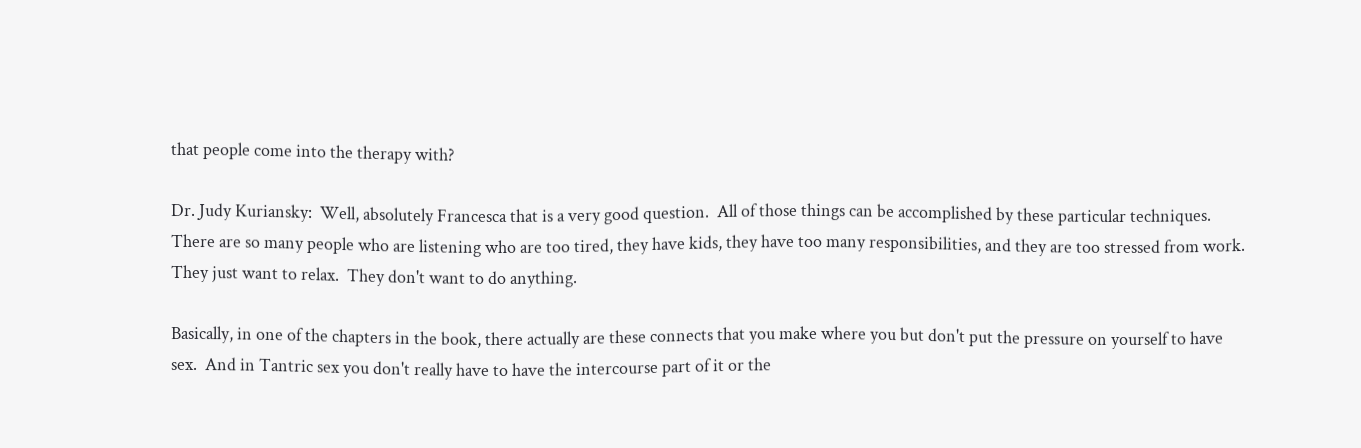that people come into the therapy with?

Dr. Judy Kuriansky:  Well, absolutely Francesca that is a very good question.  All of those things can be accomplished by these particular techniques.  There are so many people who are listening who are too tired, they have kids, they have too many responsibilities, and they are too stressed from work.  They just want to relax.  They don't want to do anything.

Basically, in one of the chapters in the book, there actually are these connects that you make where you but don't put the pressure on yourself to have sex.  And in Tantric sex you don't really have to have the intercourse part of it or the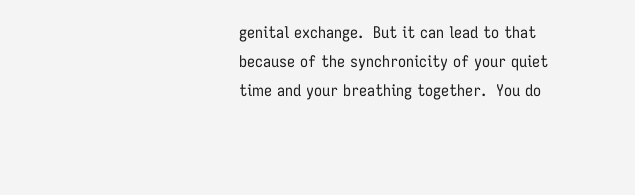genital exchange.  But it can lead to that because of the synchronicity of your quiet time and your breathing together.  You do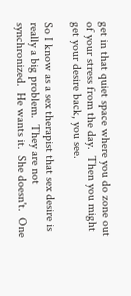get in that quiet space where you do zone out of your stress from the day.  Then you might get your desire back, you see.

So I know as a sex therapist that sex desire is really a big problem.  They are not synchronized.  He wants it.  She doesn't.  One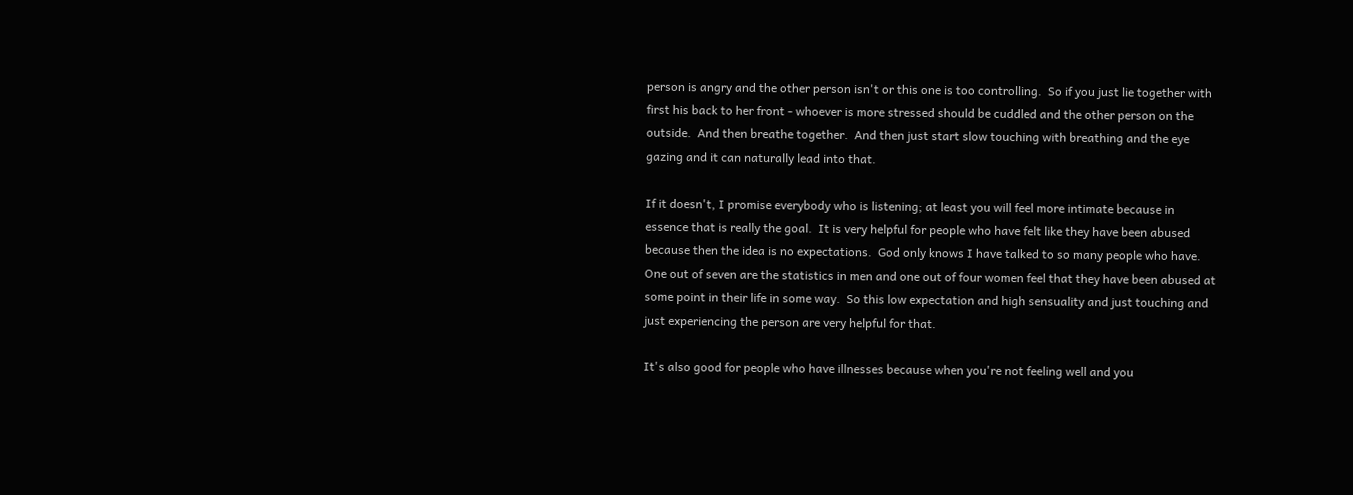person is angry and the other person isn't or this one is too controlling.  So if you just lie together with first his back to her front - whoever is more stressed should be cuddled and the other person on the outside.  And then breathe together.  And then just start slow touching with breathing and the eye gazing and it can naturally lead into that.

If it doesn't, I promise everybody who is listening; at least you will feel more intimate because in essence that is really the goal.  It is very helpful for people who have felt like they have been abused because then the idea is no expectations.  God only knows I have talked to so many people who have.  One out of seven are the statistics in men and one out of four women feel that they have been abused at some point in their life in some way.  So this low expectation and high sensuality and just touching and just experiencing the person are very helpful for that.

It's also good for people who have illnesses because when you're not feeling well and you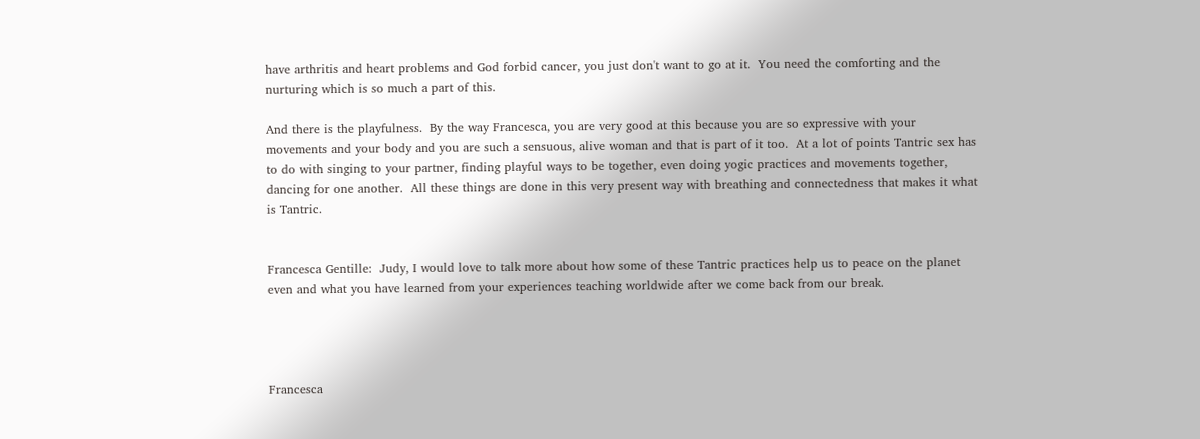have arthritis and heart problems and God forbid cancer, you just don't want to go at it.  You need the comforting and the nurturing which is so much a part of this.

And there is the playfulness.  By the way Francesca, you are very good at this because you are so expressive with your movements and your body and you are such a sensuous, alive woman and that is part of it too.  At a lot of points Tantric sex has to do with singing to your partner, finding playful ways to be together, even doing yogic practices and movements together, dancing for one another.  All these things are done in this very present way with breathing and connectedness that makes it what is Tantric.


Francesca Gentille:  Judy, I would love to talk more about how some of these Tantric practices help us to peace on the planet even and what you have learned from your experiences teaching worldwide after we come back from our break.




Francesca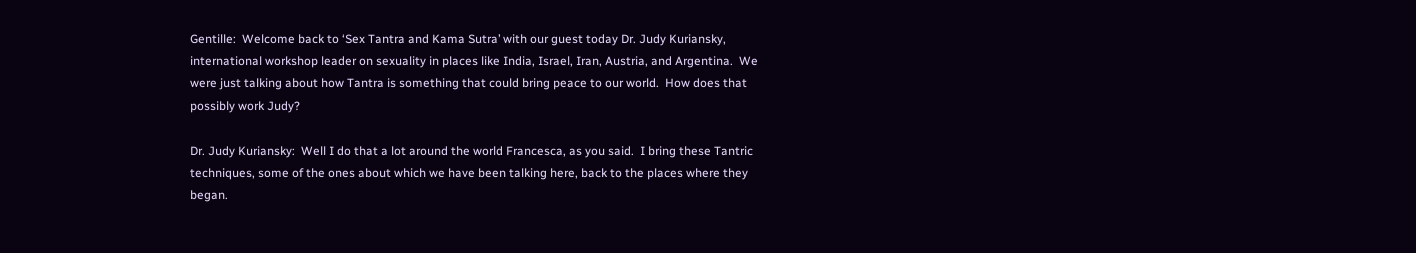Gentille:  Welcome back to ‘Sex Tantra and Kama Sutra’ with our guest today Dr. Judy Kuriansky, international workshop leader on sexuality in places like India, Israel, Iran, Austria, and Argentina.  We were just talking about how Tantra is something that could bring peace to our world.  How does that possibly work Judy?

Dr. Judy Kuriansky:  Well I do that a lot around the world Francesca, as you said.  I bring these Tantric techniques, some of the ones about which we have been talking here, back to the places where they began.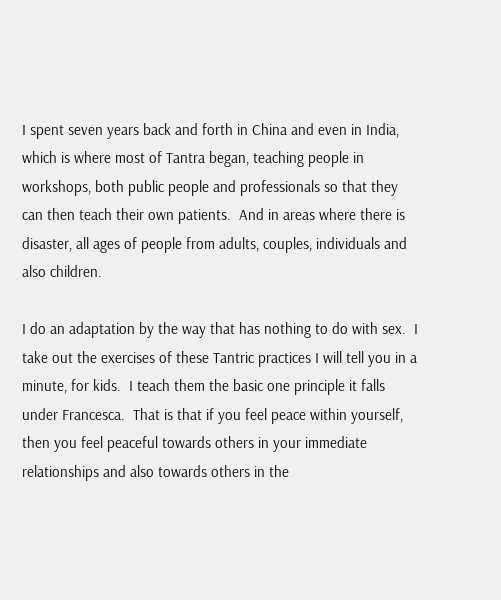I spent seven years back and forth in China and even in India, which is where most of Tantra began, teaching people in workshops, both public people and professionals so that they can then teach their own patients.  And in areas where there is disaster, all ages of people from adults, couples, individuals and also children.

I do an adaptation by the way that has nothing to do with sex.  I take out the exercises of these Tantric practices I will tell you in a minute, for kids.  I teach them the basic one principle it falls under Francesca.  That is that if you feel peace within yourself, then you feel peaceful towards others in your immediate relationships and also towards others in the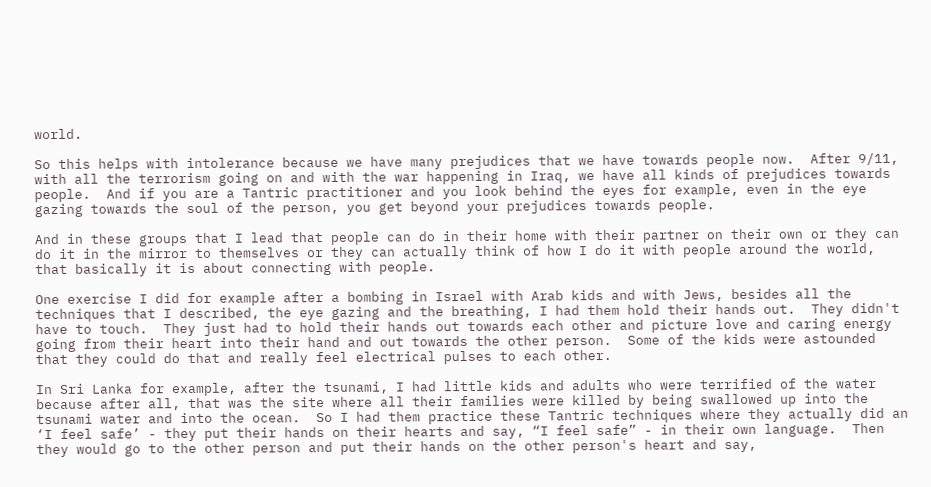world.

So this helps with intolerance because we have many prejudices that we have towards people now.  After 9/11, with all the terrorism going on and with the war happening in Iraq, we have all kinds of prejudices towards people.  And if you are a Tantric practitioner and you look behind the eyes for example, even in the eye gazing towards the soul of the person, you get beyond your prejudices towards people.

And in these groups that I lead that people can do in their home with their partner on their own or they can do it in the mirror to themselves or they can actually think of how I do it with people around the world, that basically it is about connecting with people.

One exercise I did for example after a bombing in Israel with Arab kids and with Jews, besides all the techniques that I described, the eye gazing and the breathing, I had them hold their hands out.  They didn't have to touch.  They just had to hold their hands out towards each other and picture love and caring energy going from their heart into their hand and out towards the other person.  Some of the kids were astounded that they could do that and really feel electrical pulses to each other.

In Sri Lanka for example, after the tsunami, I had little kids and adults who were terrified of the water because after all, that was the site where all their families were killed by being swallowed up into the tsunami water and into the ocean.  So I had them practice these Tantric techniques where they actually did an ‘I feel safe’ - they put their hands on their hearts and say, “I feel safe” - in their own language.  Then they would go to the other person and put their hands on the other person's heart and say,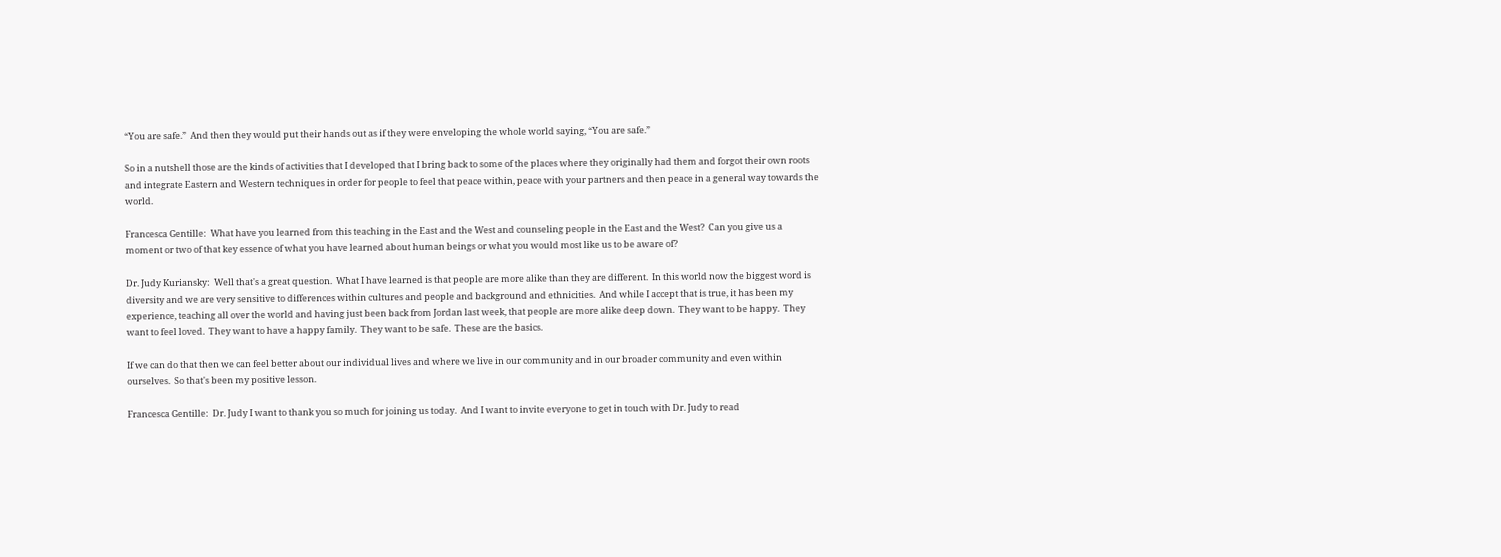“You are safe.”  And then they would put their hands out as if they were enveloping the whole world saying, “You are safe.”

So in a nutshell those are the kinds of activities that I developed that I bring back to some of the places where they originally had them and forgot their own roots and integrate Eastern and Western techniques in order for people to feel that peace within, peace with your partners and then peace in a general way towards the world.

Francesca Gentille:  What have you learned from this teaching in the East and the West and counseling people in the East and the West?  Can you give us a moment or two of that key essence of what you have learned about human beings or what you would most like us to be aware of?

Dr. Judy Kuriansky:  Well that's a great question.  What I have learned is that people are more alike than they are different.  In this world now the biggest word is diversity and we are very sensitive to differences within cultures and people and background and ethnicities.  And while I accept that is true, it has been my experience, teaching all over the world and having just been back from Jordan last week, that people are more alike deep down.  They want to be happy.  They want to feel loved.  They want to have a happy family.  They want to be safe.  These are the basics.

If we can do that then we can feel better about our individual lives and where we live in our community and in our broader community and even within ourselves.  So that's been my positive lesson.

Francesca Gentille:  Dr. Judy I want to thank you so much for joining us today.  And I want to invite everyone to get in touch with Dr. Judy to read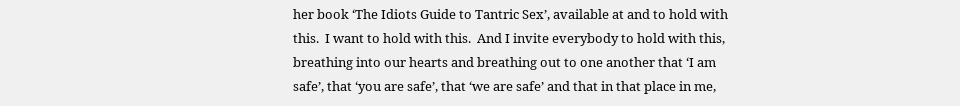her book ‘The Idiots Guide to Tantric Sex’, available at and to hold with this.  I want to hold with this.  And I invite everybody to hold with this, breathing into our hearts and breathing out to one another that ‘I am safe’, that ‘you are safe’, that ‘we are safe’ and that in that place in me,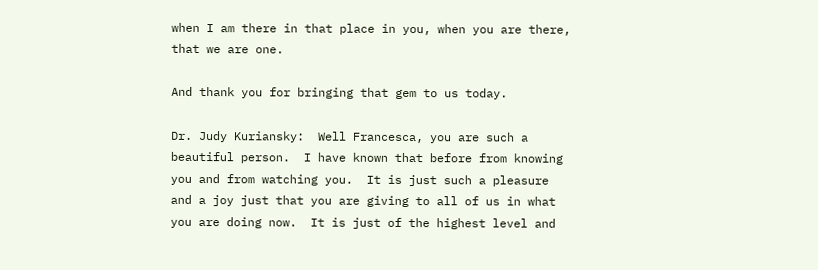when I am there in that place in you, when you are there, that we are one.

And thank you for bringing that gem to us today.

Dr. Judy Kuriansky:  Well Francesca, you are such a beautiful person.  I have known that before from knowing you and from watching you.  It is just such a pleasure and a joy just that you are giving to all of us in what you are doing now.  It is just of the highest level and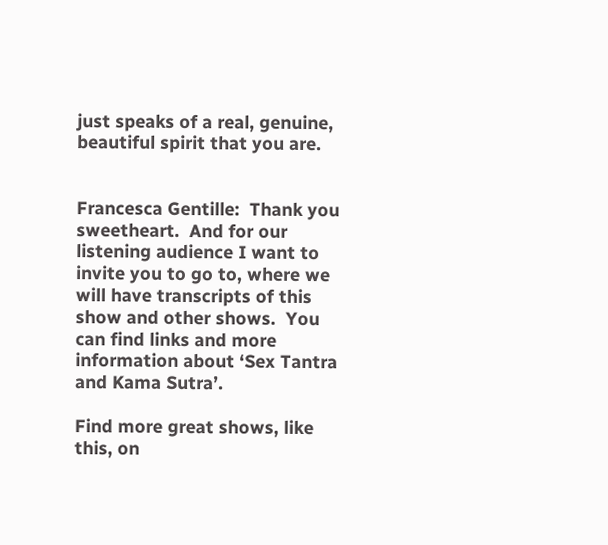just speaks of a real, genuine, beautiful spirit that you are.


Francesca Gentille:  Thank you sweetheart.  And for our listening audience I want to invite you to go to, where we will have transcripts of this show and other shows.  You can find links and more information about ‘Sex Tantra and Kama Sutra’.

Find more great shows, like this, on